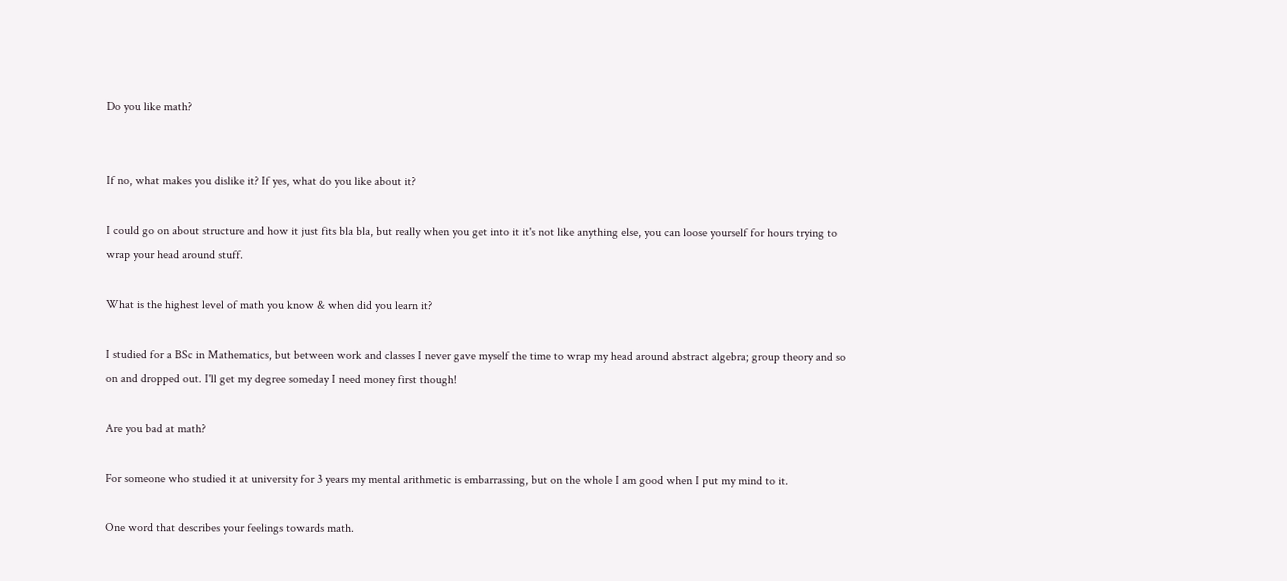Do you like math?


If no, what makes you dislike it? If yes, what do you like about it?

I could go on about structure and how it just fits bla bla, but really when you get into it it's not like anything else, you can loose yourself for hours trying to wrap your head around stuff.

What is the highest level of math you know & when did you learn it?

I studied for a BSc in Mathematics, but between work and classes I never gave myself the time to wrap my head around abstract algebra; group theory and so on and dropped out. I'll get my degree someday I need money first though!

Are you bad at math?

For someone who studied it at university for 3 years my mental arithmetic is embarrassing, but on the whole I am good when I put my mind to it.

One word that describes your feelings towards math.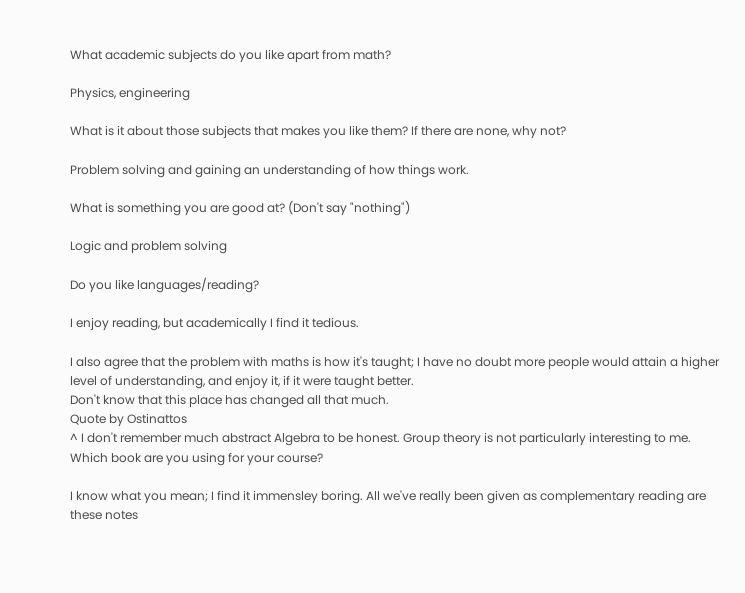What academic subjects do you like apart from math?

Physics, engineering

What is it about those subjects that makes you like them? If there are none, why not?

Problem solving and gaining an understanding of how things work.

What is something you are good at? (Don't say "nothing")

Logic and problem solving

Do you like languages/reading?

I enjoy reading, but academically I find it tedious.

I also agree that the problem with maths is how it's taught; I have no doubt more people would attain a higher level of understanding, and enjoy it, if it were taught better.
Don't know that this place has changed all that much.
Quote by Ostinattos
^ I don't remember much abstract Algebra to be honest. Group theory is not particularly interesting to me. Which book are you using for your course?

I know what you mean; I find it immensley boring. All we've really been given as complementary reading are these notes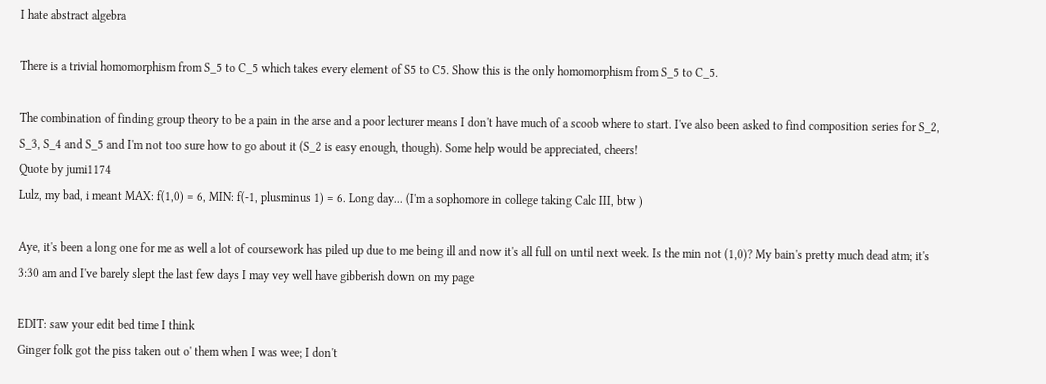I hate abstract algebra

There is a trivial homomorphism from S_5 to C_5 which takes every element of S5 to C5. Show this is the only homomorphism from S_5 to C_5.

The combination of finding group theory to be a pain in the arse and a poor lecturer means I don't have much of a scoob where to start. I've also been asked to find composition series for S_2, S_3, S_4 and S_5 and I'm not too sure how to go about it (S_2 is easy enough, though). Some help would be appreciated, cheers!
Quote by jumi1174
Lulz, my bad, i meant MAX: f(1,0) = 6, MIN: f(-1, plusminus 1) = 6. Long day... (I'm a sophomore in college taking Calc III, btw )

Aye, it's been a long one for me as well a lot of coursework has piled up due to me being ill and now it's all full on until next week. Is the min not (1,0)? My bain's pretty much dead atm; it's 3:30 am and I've barely slept the last few days I may vey well have gibberish down on my page

EDIT: saw your edit bed time I think
Ginger folk got the piss taken out o' them when I was wee; I don't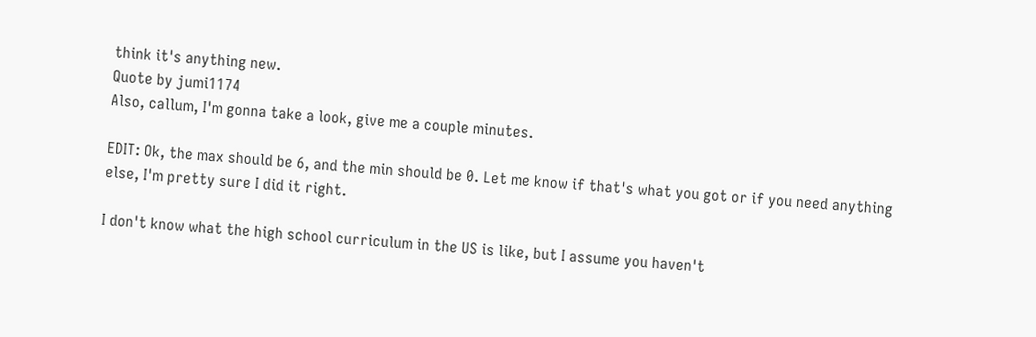think it's anything new.
Quote by jumi1174
Also, callum, I'm gonna take a look, give me a couple minutes.

EDIT: Ok, the max should be 6, and the min should be 0. Let me know if that's what you got or if you need anything else, I'm pretty sure I did it right.

I don't know what the high school curriculum in the US is like, but I assume you haven't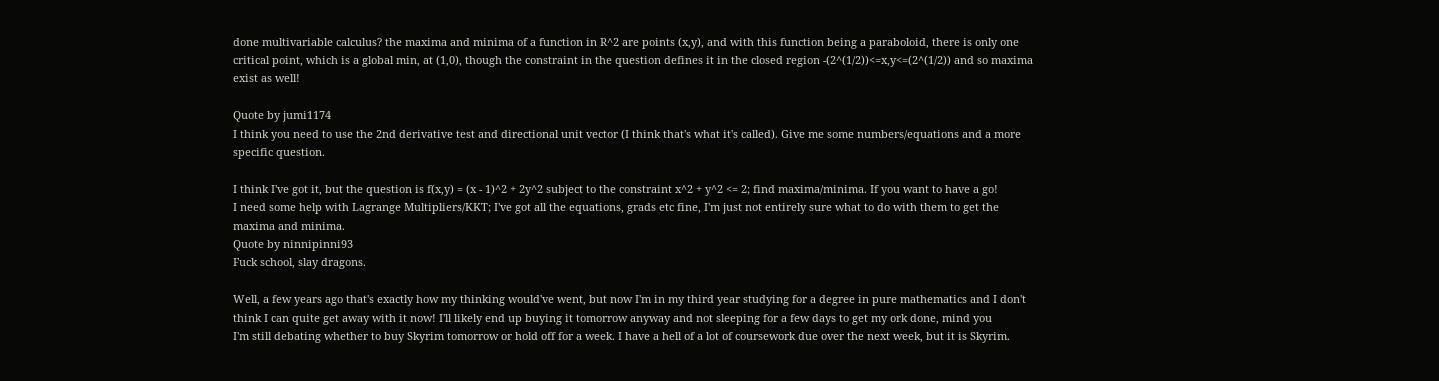done multivariable calculus? the maxima and minima of a function in R^2 are points (x,y), and with this function being a paraboloid, there is only one critical point, which is a global min, at (1,0), though the constraint in the question defines it in the closed region -(2^(1/2))<=x,y<=(2^(1/2)) and so maxima exist as well!

Quote by jumi1174
I think you need to use the 2nd derivative test and directional unit vector (I think that's what it's called). Give me some numbers/equations and a more specific question.

I think I've got it, but the question is f(x,y) = (x - 1)^2 + 2y^2 subject to the constraint x^2 + y^2 <= 2; find maxima/minima. If you want to have a go!
I need some help with Lagrange Multipliers/KKT; I've got all the equations, grads etc fine, I'm just not entirely sure what to do with them to get the maxima and minima.
Quote by ninnipinni93
Fuck school, slay dragons.

Well, a few years ago that's exactly how my thinking would've went, but now I'm in my third year studying for a degree in pure mathematics and I don't think I can quite get away with it now! I'll likely end up buying it tomorrow anyway and not sleeping for a few days to get my ork done, mind you
I'm still debating whether to buy Skyrim tomorrow or hold off for a week. I have a hell of a lot of coursework due over the next week, but it is Skyrim.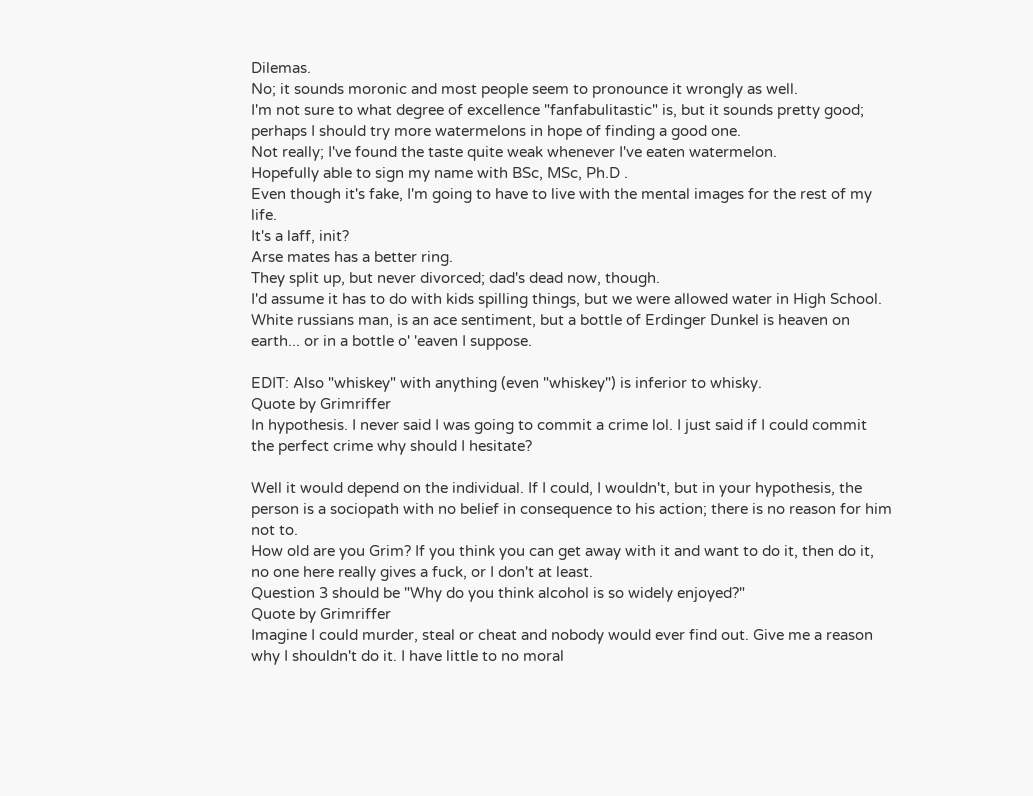Dilemas.
No; it sounds moronic and most people seem to pronounce it wrongly as well.
I'm not sure to what degree of excellence "fanfabulitastic" is, but it sounds pretty good; perhaps I should try more watermelons in hope of finding a good one.
Not really; I've found the taste quite weak whenever I've eaten watermelon.
Hopefully able to sign my name with BSc, MSc, Ph.D .
Even though it's fake, I'm going to have to live with the mental images for the rest of my life.
It's a laff, init?
Arse mates has a better ring.
They split up, but never divorced; dad's dead now, though.
I'd assume it has to do with kids spilling things, but we were allowed water in High School.
White russians man, is an ace sentiment, but a bottle of Erdinger Dunkel is heaven on earth... or in a bottle o' 'eaven I suppose.

EDIT: Also "whiskey" with anything (even "whiskey") is inferior to whisky.
Quote by Grimriffer
In hypothesis. I never said I was going to commit a crime lol. I just said if I could commit the perfect crime why should I hesitate?

Well it would depend on the individual. If I could, I wouldn't, but in your hypothesis, the person is a sociopath with no belief in consequence to his action; there is no reason for him not to.
How old are you Grim? If you think you can get away with it and want to do it, then do it, no one here really gives a fuck, or I don't at least.
Question 3 should be "Why do you think alcohol is so widely enjoyed?"
Quote by Grimriffer
Imagine I could murder, steal or cheat and nobody would ever find out. Give me a reason why I shouldn't do it. I have little to no moral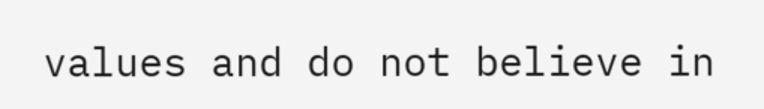values and do not believe in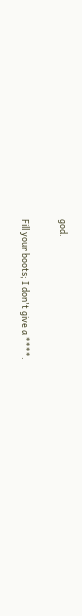god.

Fill your boots; I don't give a ****.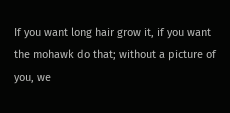If you want long hair grow it, if you want the mohawk do that; without a picture of you, we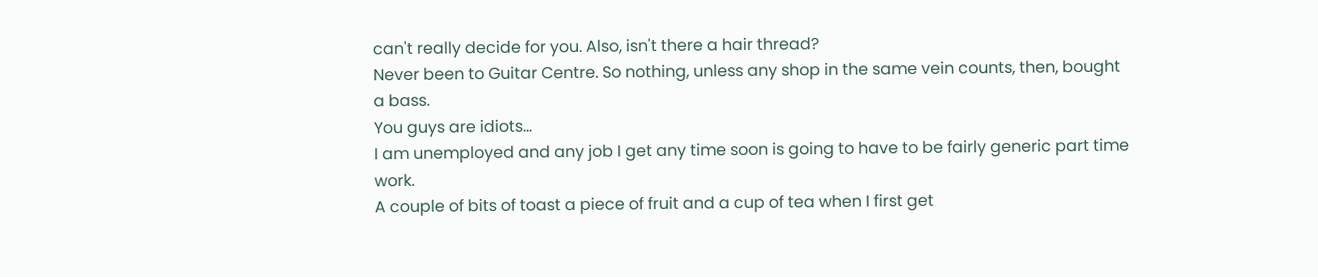can't really decide for you. Also, isn't there a hair thread?
Never been to Guitar Centre. So nothing, unless any shop in the same vein counts, then, bought a bass.
You guys are idiots...
I am unemployed and any job I get any time soon is going to have to be fairly generic part time work.
A couple of bits of toast a piece of fruit and a cup of tea when I first get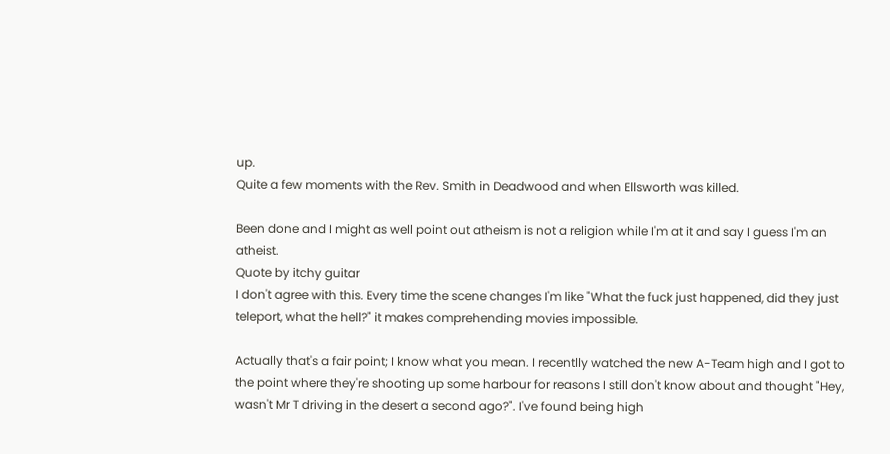up.
Quite a few moments with the Rev. Smith in Deadwood and when Ellsworth was killed.

Been done and I might as well point out atheism is not a religion while I'm at it and say I guess I'm an atheist.
Quote by itchy guitar
I don't agree with this. Every time the scene changes I'm like "What the fuck just happened, did they just teleport, what the hell?" it makes comprehending movies impossible.

Actually that's a fair point; I know what you mean. I recentlly watched the new A-Team high and I got to the point where they're shooting up some harbour for reasons I still don't know about and thought "Hey, wasn't Mr T driving in the desert a second ago?". I've found being high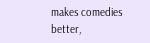makes comedies better,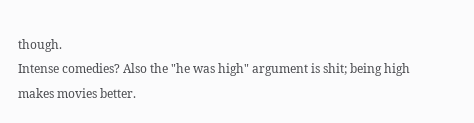though.
Intense comedies? Also the "he was high" argument is shit; being high makes movies better.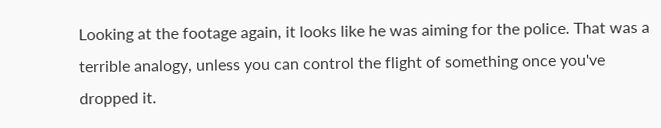Looking at the footage again, it looks like he was aiming for the police. That was a terrible analogy, unless you can control the flight of something once you've dropped it.